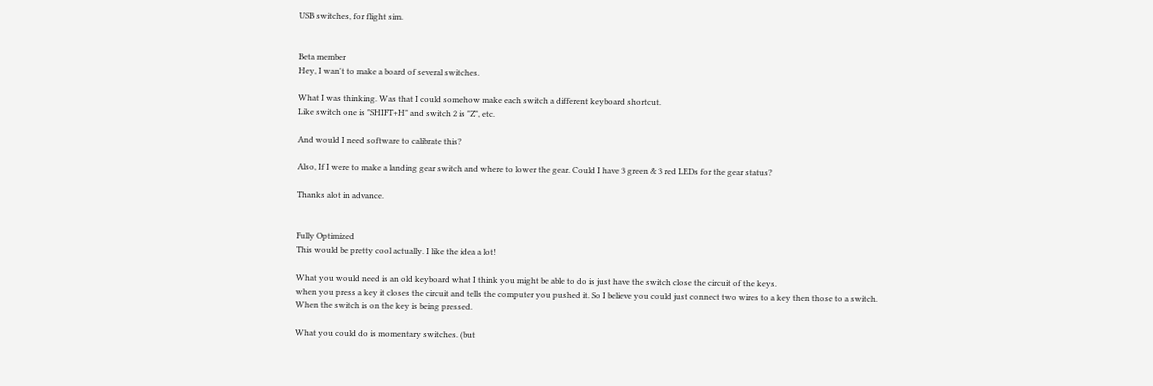USB switches, for flight sim.


Beta member
Hey, I wan't to make a board of several switches.

What I was thinking. Was that I could somehow make each switch a different keyboard shortcut.
Like switch one is "SHIFT+H" and switch 2 is "Z", etc.

And would I need software to calibrate this?

Also, If I were to make a landing gear switch and where to lower the gear. Could I have 3 green & 3 red LEDs for the gear status?

Thanks alot in advance.


Fully Optimized
This would be pretty cool actually. I like the idea a lot!

What you would need is an old keyboard what I think you might be able to do is just have the switch close the circuit of the keys.
when you press a key it closes the circuit and tells the computer you pushed it. So I believe you could just connect two wires to a key then those to a switch. When the switch is on the key is being pressed.

What you could do is momentary switches. (but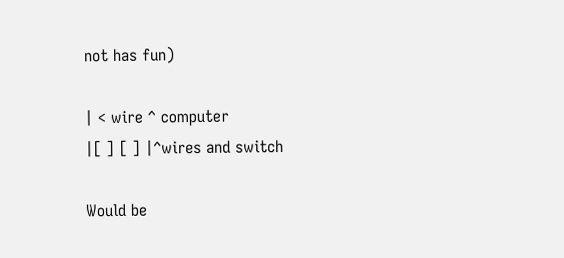not has fun)

| < wire ^ computer
|[ ] [ ] |^wires and switch

Would be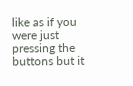like as if you were just pressing the buttons but it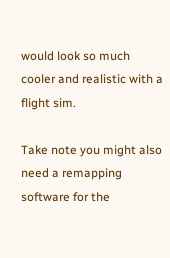would look so much cooler and realistic with a flight sim.

Take note you might also need a remapping software for the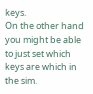keys.
On the other hand you might be able to just set which keys are which in the sim.